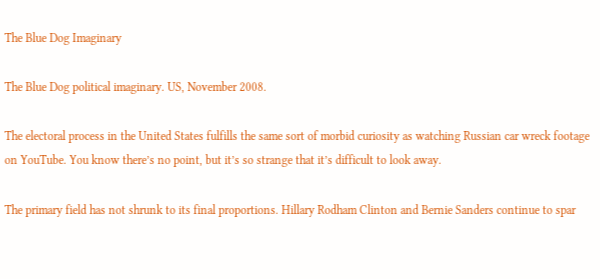The Blue Dog Imaginary

The Blue Dog political imaginary. US, November 2008.

The electoral process in the United States fulfills the same sort of morbid curiosity as watching Russian car wreck footage on YouTube. You know there’s no point, but it’s so strange that it’s difficult to look away.

The primary field has not shrunk to its final proportions. Hillary Rodham Clinton and Bernie Sanders continue to spar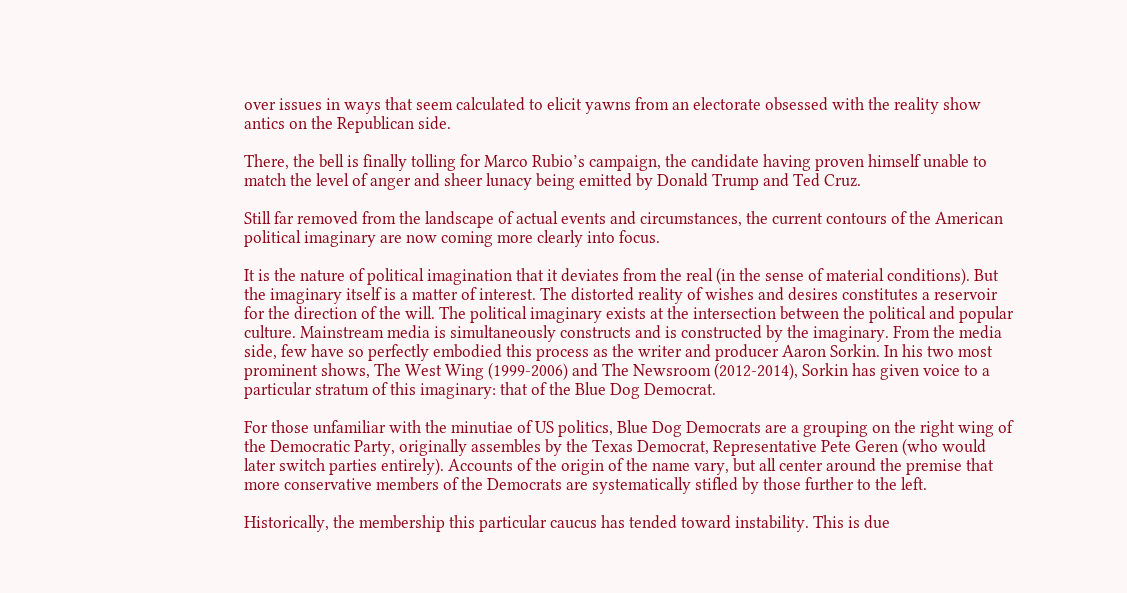over issues in ways that seem calculated to elicit yawns from an electorate obsessed with the reality show antics on the Republican side.

There, the bell is finally tolling for Marco Rubio’s campaign, the candidate having proven himself unable to match the level of anger and sheer lunacy being emitted by Donald Trump and Ted Cruz.

Still far removed from the landscape of actual events and circumstances, the current contours of the American political imaginary are now coming more clearly into focus.

It is the nature of political imagination that it deviates from the real (in the sense of material conditions). But the imaginary itself is a matter of interest. The distorted reality of wishes and desires constitutes a reservoir for the direction of the will. The political imaginary exists at the intersection between the political and popular culture. Mainstream media is simultaneously constructs and is constructed by the imaginary. From the media side, few have so perfectly embodied this process as the writer and producer Aaron Sorkin. In his two most prominent shows, The West Wing (1999-2006) and The Newsroom (2012-2014), Sorkin has given voice to a particular stratum of this imaginary: that of the Blue Dog Democrat.

For those unfamiliar with the minutiae of US politics, Blue Dog Democrats are a grouping on the right wing of the Democratic Party, originally assembles by the Texas Democrat, Representative Pete Geren (who would later switch parties entirely). Accounts of the origin of the name vary, but all center around the premise that more conservative members of the Democrats are systematically stifled by those further to the left.

Historically, the membership this particular caucus has tended toward instability. This is due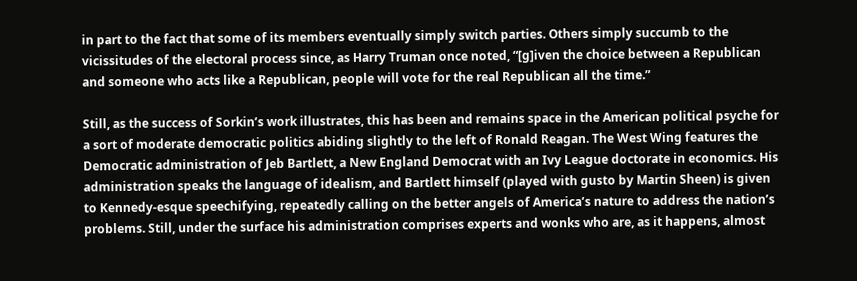in part to the fact that some of its members eventually simply switch parties. Others simply succumb to the vicissitudes of the electoral process since, as Harry Truman once noted, “[g]iven the choice between a Republican and someone who acts like a Republican, people will vote for the real Republican all the time.”

Still, as the success of Sorkin’s work illustrates, this has been and remains space in the American political psyche for a sort of moderate democratic politics abiding slightly to the left of Ronald Reagan. The West Wing features the Democratic administration of Jeb Bartlett, a New England Democrat with an Ivy League doctorate in economics. His administration speaks the language of idealism, and Bartlett himself (played with gusto by Martin Sheen) is given to Kennedy-esque speechifying, repeatedly calling on the better angels of America’s nature to address the nation’s problems. Still, under the surface his administration comprises experts and wonks who are, as it happens, almost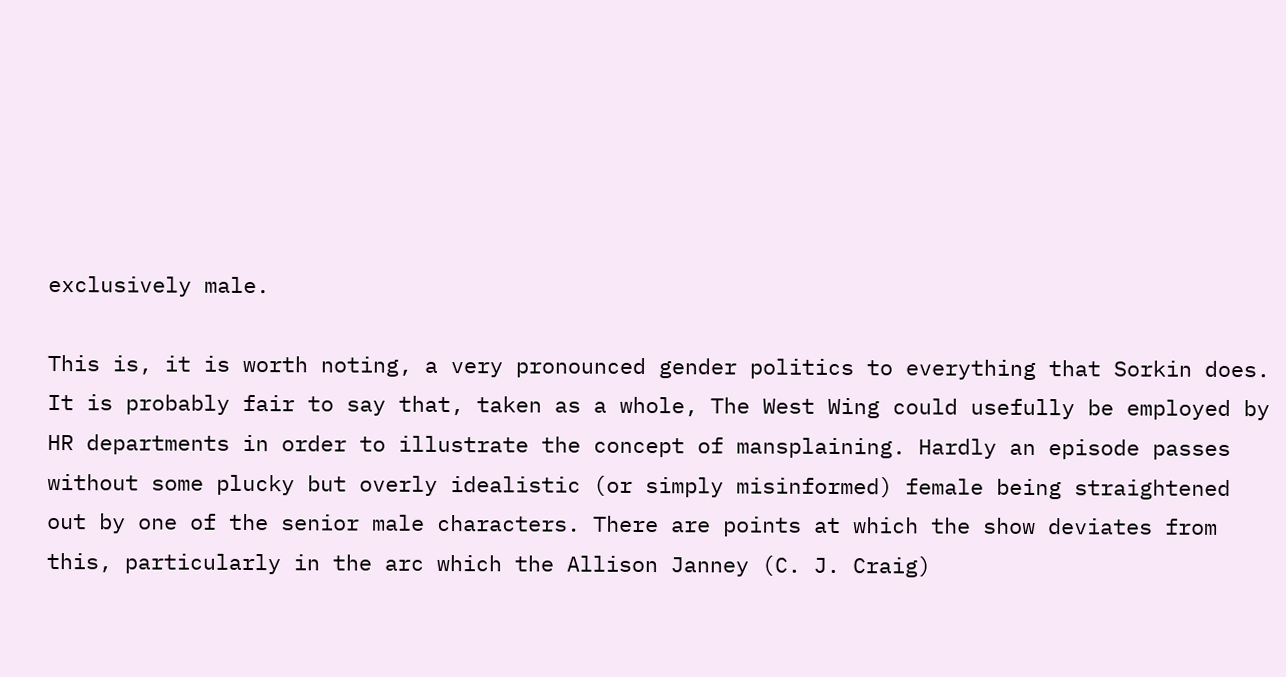exclusively male.

This is, it is worth noting, a very pronounced gender politics to everything that Sorkin does. It is probably fair to say that, taken as a whole, The West Wing could usefully be employed by HR departments in order to illustrate the concept of mansplaining. Hardly an episode passes without some plucky but overly idealistic (or simply misinformed) female being straightened out by one of the senior male characters. There are points at which the show deviates from this, particularly in the arc which the Allison Janney (C. J. Craig)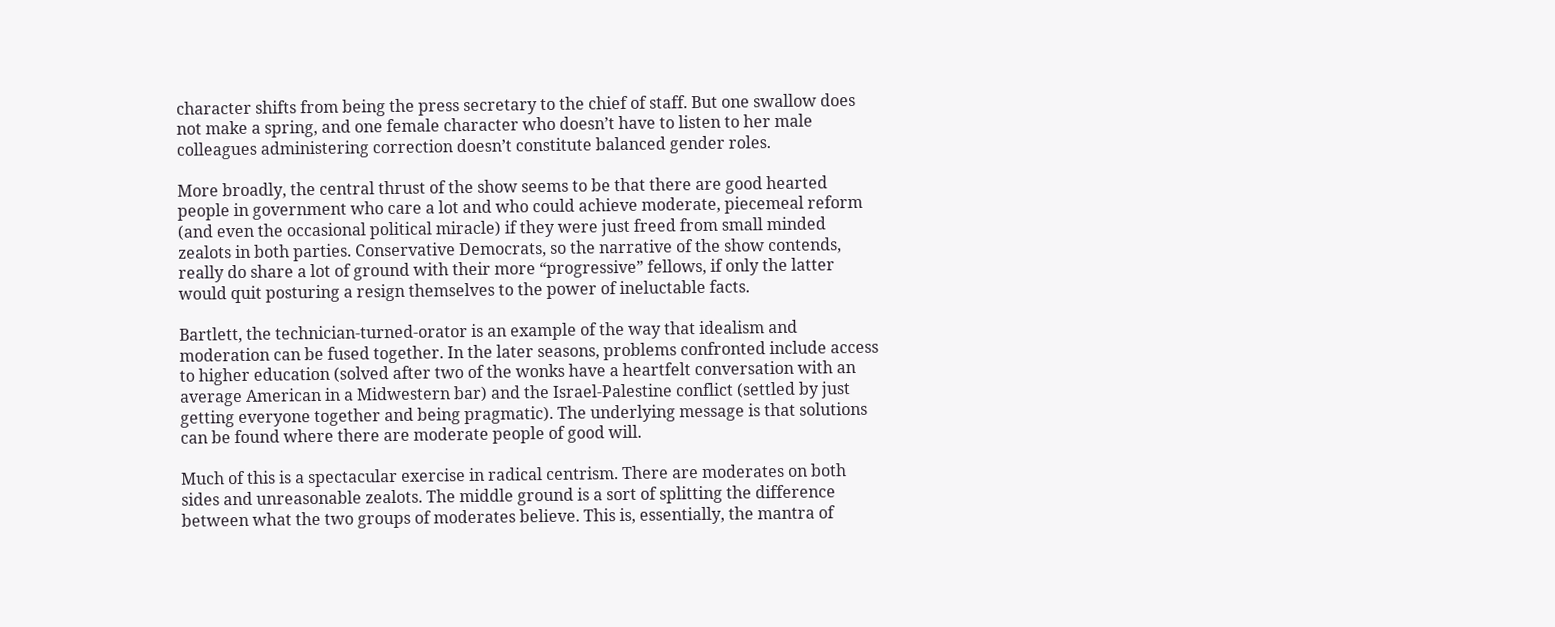character shifts from being the press secretary to the chief of staff. But one swallow does not make a spring, and one female character who doesn’t have to listen to her male colleagues administering correction doesn’t constitute balanced gender roles.

More broadly, the central thrust of the show seems to be that there are good hearted people in government who care a lot and who could achieve moderate, piecemeal reform (and even the occasional political miracle) if they were just freed from small minded zealots in both parties. Conservative Democrats, so the narrative of the show contends, really do share a lot of ground with their more “progressive” fellows, if only the latter would quit posturing a resign themselves to the power of ineluctable facts.

Bartlett, the technician-turned-orator is an example of the way that idealism and moderation can be fused together. In the later seasons, problems confronted include access to higher education (solved after two of the wonks have a heartfelt conversation with an average American in a Midwestern bar) and the Israel-Palestine conflict (settled by just getting everyone together and being pragmatic). The underlying message is that solutions can be found where there are moderate people of good will.

Much of this is a spectacular exercise in radical centrism. There are moderates on both sides and unreasonable zealots. The middle ground is a sort of splitting the difference between what the two groups of moderates believe. This is, essentially, the mantra of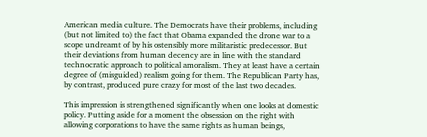American media culture. The Democrats have their problems, including (but not limited to) the fact that Obama expanded the drone war to a scope undreamt of by his ostensibly more militaristic predecessor. But their deviations from human decency are in line with the standard technocratic approach to political amoralism. They at least have a certain degree of (misguided) realism going for them. The Republican Party has, by contrast, produced pure crazy for most of the last two decades.

This impression is strengthened significantly when one looks at domestic policy. Putting aside for a moment the obsession on the right with allowing corporations to have the same rights as human beings,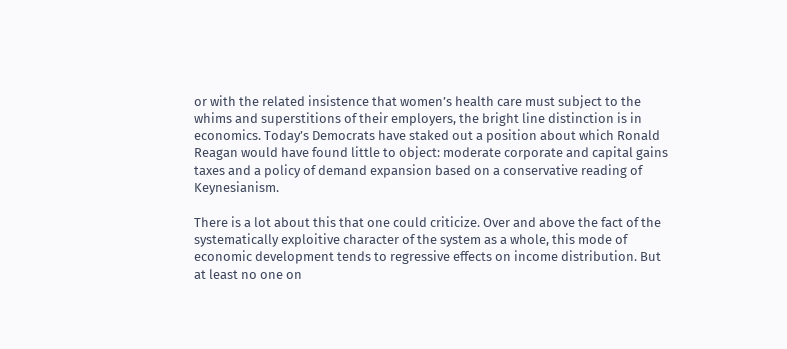or with the related insistence that women’s health care must subject to the whims and superstitions of their employers, the bright line distinction is in economics. Today’s Democrats have staked out a position about which Ronald Reagan would have found little to object: moderate corporate and capital gains taxes and a policy of demand expansion based on a conservative reading of Keynesianism.

There is a lot about this that one could criticize. Over and above the fact of the systematically exploitive character of the system as a whole, this mode of economic development tends to regressive effects on income distribution. But at least no one on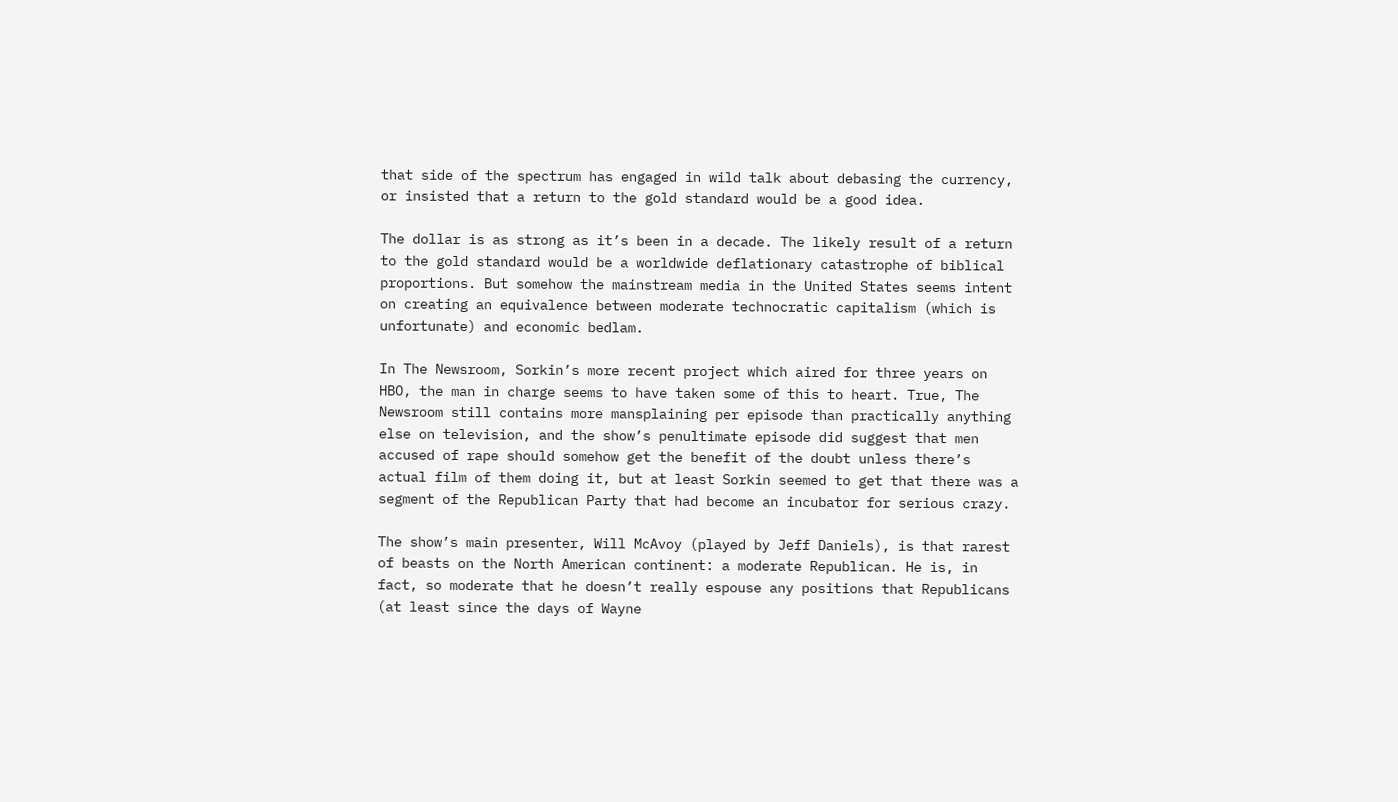that side of the spectrum has engaged in wild talk about debasing the currency, or insisted that a return to the gold standard would be a good idea.

The dollar is as strong as it’s been in a decade. The likely result of a return to the gold standard would be a worldwide deflationary catastrophe of biblical proportions. But somehow the mainstream media in the United States seems intent on creating an equivalence between moderate technocratic capitalism (which is unfortunate) and economic bedlam.

In The Newsroom, Sorkin’s more recent project which aired for three years on HBO, the man in charge seems to have taken some of this to heart. True, The Newsroom still contains more mansplaining per episode than practically anything else on television, and the show’s penultimate episode did suggest that men accused of rape should somehow get the benefit of the doubt unless there’s actual film of them doing it, but at least Sorkin seemed to get that there was a segment of the Republican Party that had become an incubator for serious crazy.

The show’s main presenter, Will McAvoy (played by Jeff Daniels), is that rarest of beasts on the North American continent: a moderate Republican. He is, in fact, so moderate that he doesn’t really espouse any positions that Republicans (at least since the days of Wayne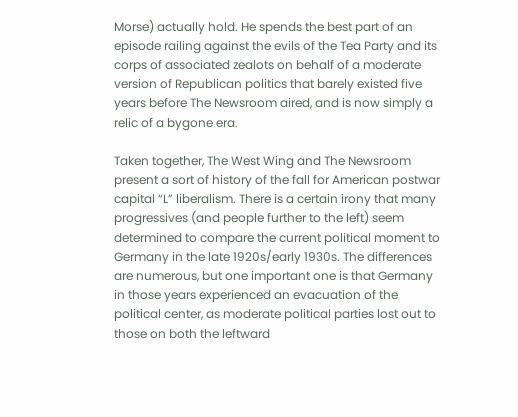Morse) actually hold. He spends the best part of an episode railing against the evils of the Tea Party and its corps of associated zealots on behalf of a moderate version of Republican politics that barely existed five years before The Newsroom aired, and is now simply a relic of a bygone era.

Taken together, The West Wing and The Newsroom present a sort of history of the fall for American postwar capital “L” liberalism. There is a certain irony that many progressives (and people further to the left) seem determined to compare the current political moment to Germany in the late 1920s/early 1930s. The differences are numerous, but one important one is that Germany in those years experienced an evacuation of the political center, as moderate political parties lost out to those on both the leftward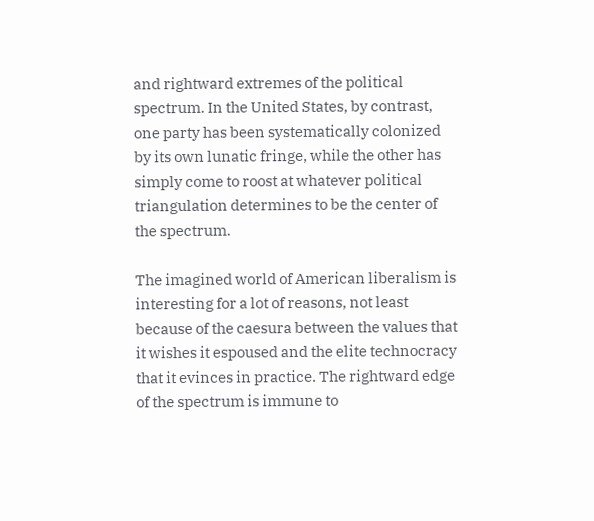and rightward extremes of the political spectrum. In the United States, by contrast, one party has been systematically colonized by its own lunatic fringe, while the other has simply come to roost at whatever political triangulation determines to be the center of the spectrum.

The imagined world of American liberalism is interesting for a lot of reasons, not least because of the caesura between the values that it wishes it espoused and the elite technocracy that it evinces in practice. The rightward edge of the spectrum is immune to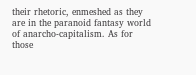their rhetoric, enmeshed as they are in the paranoid fantasy world of anarcho-capitalism. As for those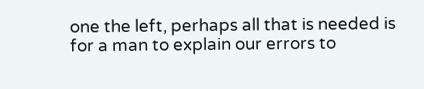one the left, perhaps all that is needed is for a man to explain our errors to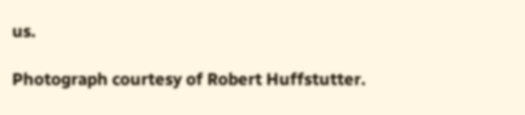us.

Photograph courtesy of Robert Huffstutter.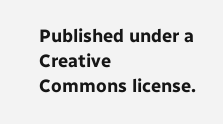Published under a Creative Commons license.